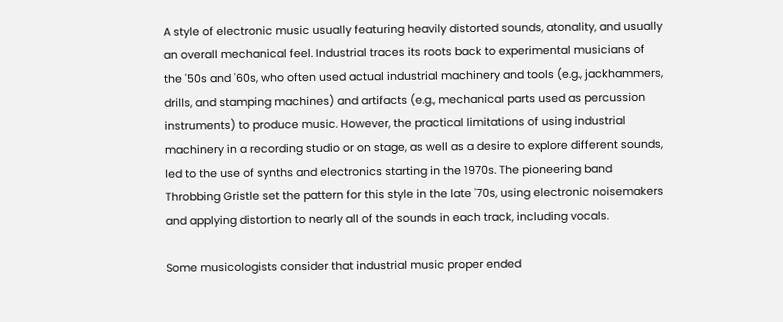A style of electronic music usually featuring heavily distorted sounds, atonality, and usually an overall mechanical feel. Industrial traces its roots back to experimental musicians of the '50s and '60s, who often used actual industrial machinery and tools (e.g., jackhammers, drills, and stamping machines) and artifacts (e.g., mechanical parts used as percussion instruments) to produce music. However, the practical limitations of using industrial machinery in a recording studio or on stage, as well as a desire to explore different sounds, led to the use of synths and electronics starting in the 1970s. The pioneering band Throbbing Gristle set the pattern for this style in the late '70s, using electronic noisemakers and applying distortion to nearly all of the sounds in each track, including vocals.

Some musicologists consider that industrial music proper ended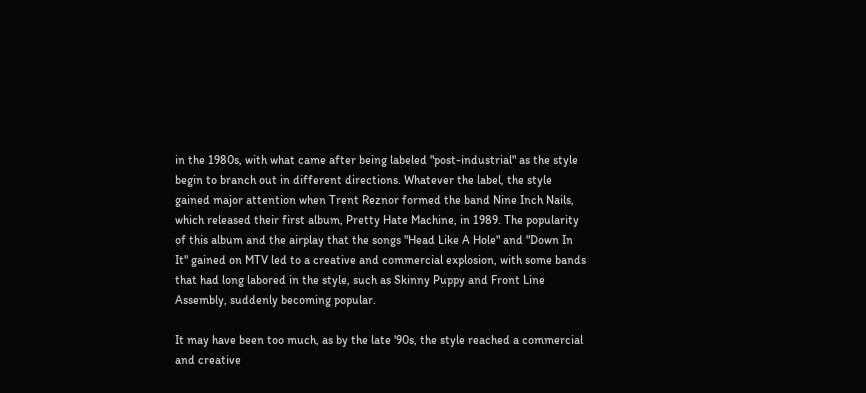in the 1980s, with what came after being labeled "post-industrial" as the style begin to branch out in different directions. Whatever the label, the style gained major attention when Trent Reznor formed the band Nine Inch Nails, which released their first album, Pretty Hate Machine, in 1989. The popularity of this album and the airplay that the songs "Head Like A Hole" and "Down In It" gained on MTV led to a creative and commercial explosion, with some bands that had long labored in the style, such as Skinny Puppy and Front Line Assembly, suddenly becoming popular.

It may have been too much, as by the late '90s, the style reached a commercial and creative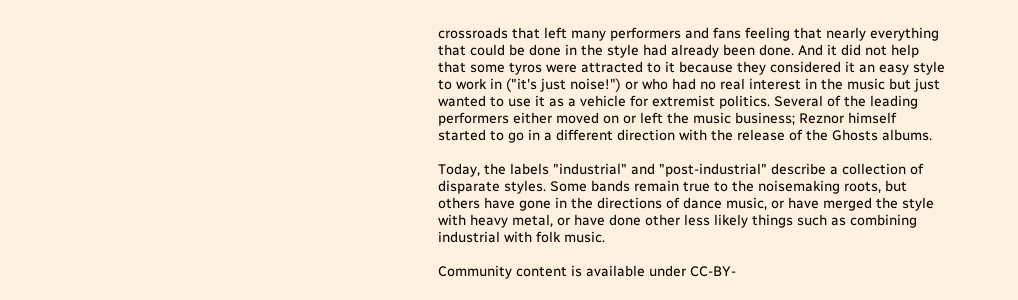crossroads that left many performers and fans feeling that nearly everything that could be done in the style had already been done. And it did not help that some tyros were attracted to it because they considered it an easy style to work in ("it's just noise!") or who had no real interest in the music but just wanted to use it as a vehicle for extremist politics. Several of the leading performers either moved on or left the music business; Reznor himself started to go in a different direction with the release of the Ghosts albums.

Today, the labels "industrial" and "post-industrial" describe a collection of disparate styles. Some bands remain true to the noisemaking roots, but others have gone in the directions of dance music, or have merged the style with heavy metal, or have done other less likely things such as combining industrial with folk music.

Community content is available under CC-BY-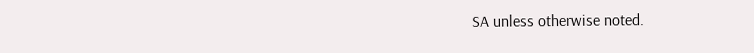SA unless otherwise noted.